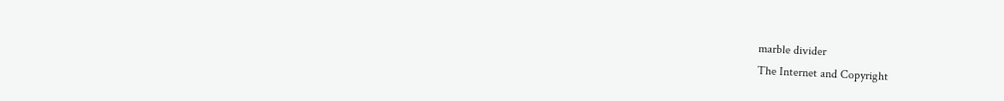marble divider
The Internet and Copyright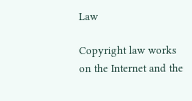Law

Copyright law works on the Internet and the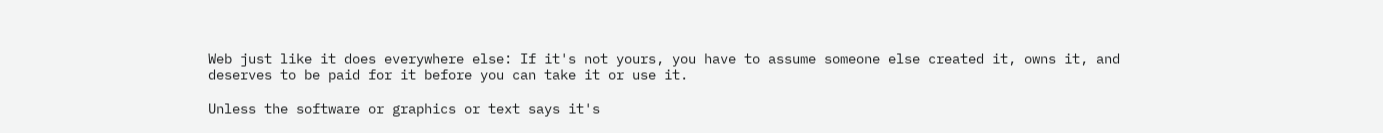Web just like it does everywhere else: If it's not yours, you have to assume someone else created it, owns it, and deserves to be paid for it before you can take it or use it.

Unless the software or graphics or text says it's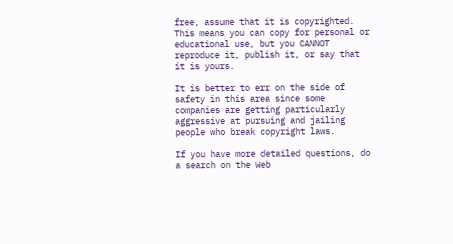free, assume that it is copyrighted. This means you can copy for personal or educational use, but you CANNOT reproduce it, publish it, or say that it is yours.

It is better to err on the side of safety in this area since some companies are getting particularly aggressive at pursuing and jailing people who break copyright laws.

If you have more detailed questions, do a search on the Web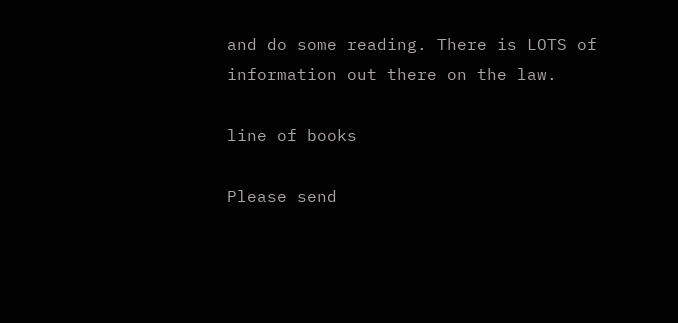and do some reading. There is LOTS of information out there on the law.

line of books

Please send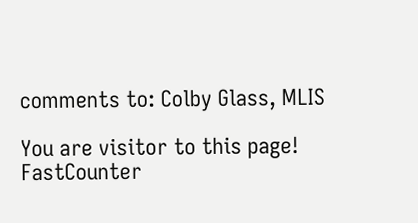comments to: Colby Glass, MLIS

You are visitor to this page!
FastCounter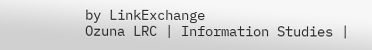by LinkExchange
Ozuna LRC | Information Studies |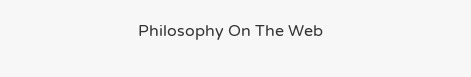Philosophy On The Web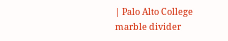| Palo Alto College marble divider